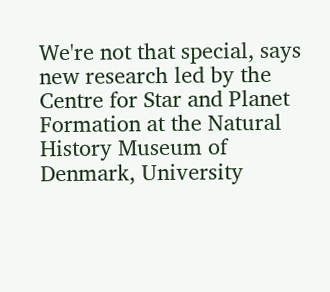We're not that special, says new research led by the Centre for Star and Planet Formation at the Natural History Museum of Denmark, University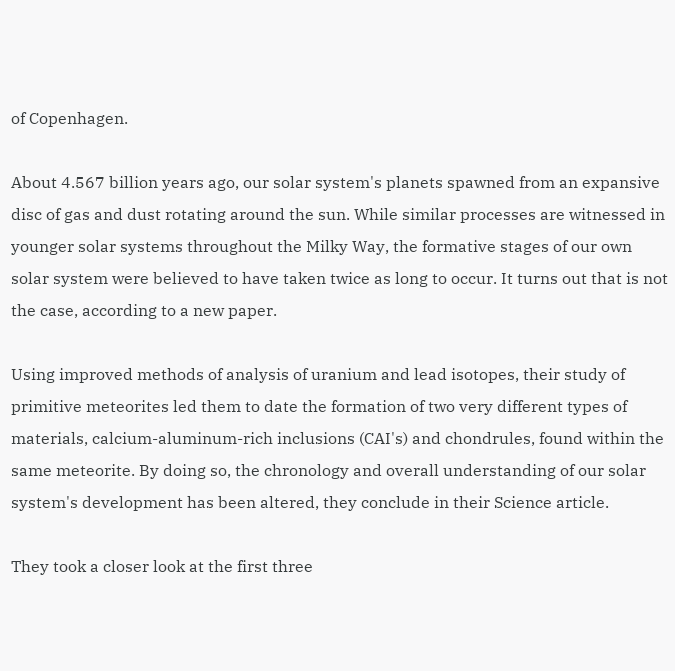of Copenhagen.

About 4.567 billion years ago, our solar system's planets spawned from an expansive disc of gas and dust rotating around the sun. While similar processes are witnessed in younger solar systems throughout the Milky Way, the formative stages of our own solar system were believed to have taken twice as long to occur. It turns out that is not the case, according to a new paper.

Using improved methods of analysis of uranium and lead isotopes, their study of primitive meteorites led them to date the formation of two very different types of materials, calcium-aluminum-rich inclusions (CAI's) and chondrules, found within the same meteorite. By doing so, the chronology and overall understanding of our solar system's development has been altered, they conclude in their Science article.

They took a closer look at the first three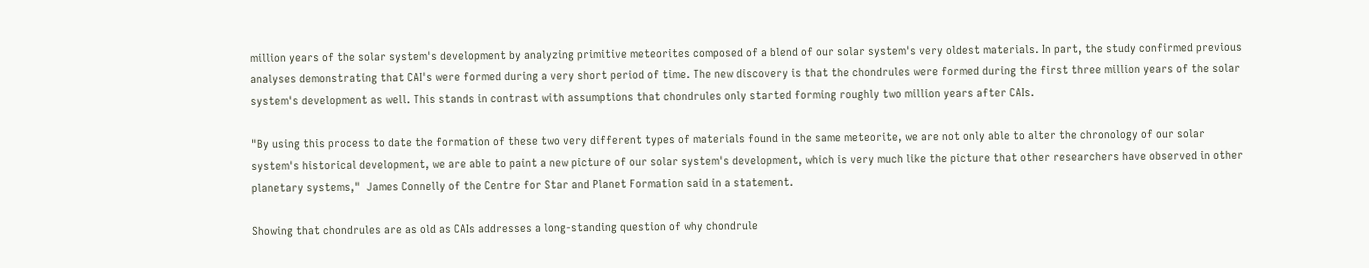million years of the solar system's development by analyzing primitive meteorites composed of a blend of our solar system's very oldest materials. In part, the study confirmed previous analyses demonstrating that CAI's were formed during a very short period of time. The new discovery is that the chondrules were formed during the first three million years of the solar system's development as well. This stands in contrast with assumptions that chondrules only started forming roughly two million years after CAIs.

"By using this process to date the formation of these two very different types of materials found in the same meteorite, we are not only able to alter the chronology of our solar system's historical development, we are able to paint a new picture of our solar system's development, which is very much like the picture that other researchers have observed in other planetary systems,"  James Connelly of the Centre for Star and Planet Formation said in a statement.

Showing that chondrules are as old as CAIs addresses a long-standing question of why chondrule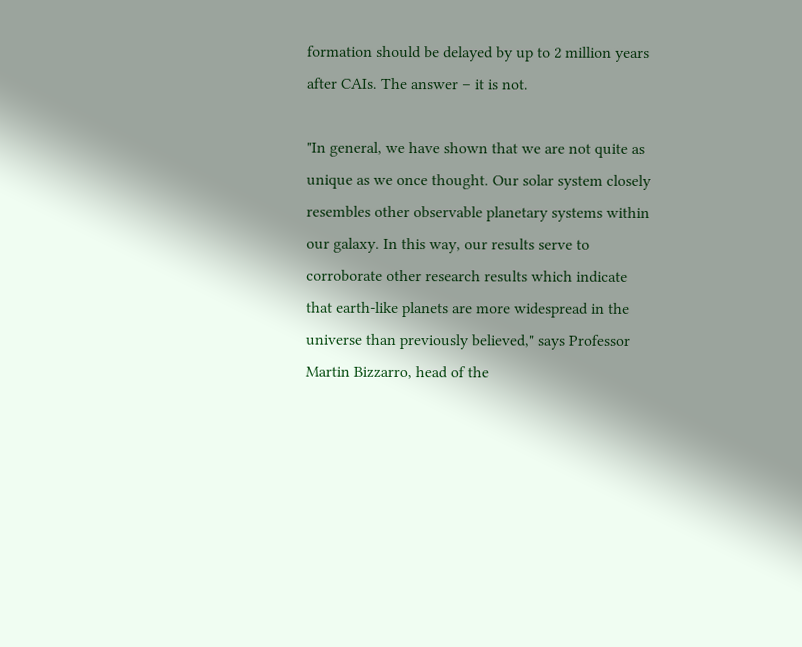formation should be delayed by up to 2 million years after CAIs. The answer – it is not.

"In general, we have shown that we are not quite as unique as we once thought. Our solar system closely resembles other observable planetary systems within our galaxy. In this way, our results serve to corroborate other research results which indicate that earth-like planets are more widespread in the universe than previously believed," says Professor Martin Bizzarro, head of the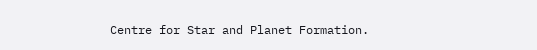Centre for Star and Planet Formation.